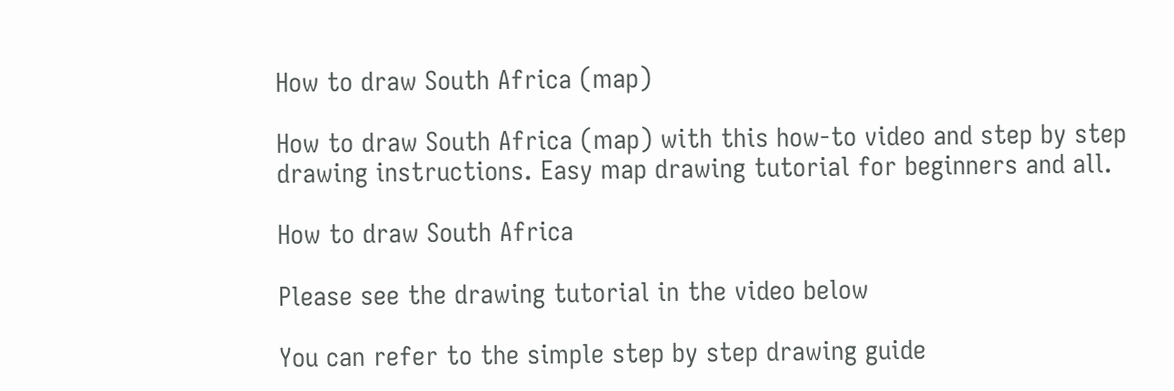How to draw South Africa (map)

How to draw South Africa (map) with this how-to video and step by step drawing instructions. Easy map drawing tutorial for beginners and all.

How to draw South Africa

Please see the drawing tutorial in the video below

You can refer to the simple step by step drawing guide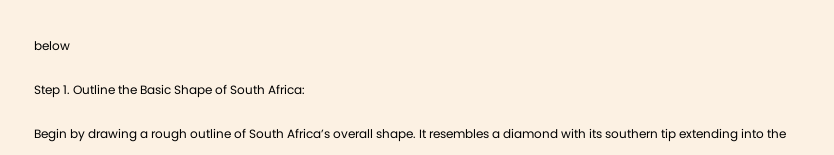below

Step 1. Outline the Basic Shape of South Africa:

Begin by drawing a rough outline of South Africa’s overall shape. It resembles a diamond with its southern tip extending into the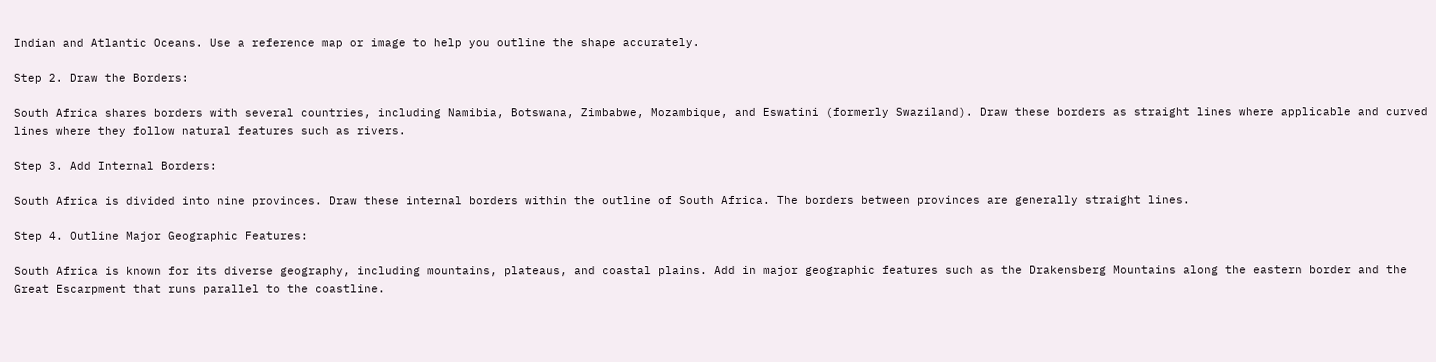Indian and Atlantic Oceans. Use a reference map or image to help you outline the shape accurately.

Step 2. Draw the Borders:

South Africa shares borders with several countries, including Namibia, Botswana, Zimbabwe, Mozambique, and Eswatini (formerly Swaziland). Draw these borders as straight lines where applicable and curved lines where they follow natural features such as rivers.

Step 3. Add Internal Borders:

South Africa is divided into nine provinces. Draw these internal borders within the outline of South Africa. The borders between provinces are generally straight lines.

Step 4. Outline Major Geographic Features:

South Africa is known for its diverse geography, including mountains, plateaus, and coastal plains. Add in major geographic features such as the Drakensberg Mountains along the eastern border and the Great Escarpment that runs parallel to the coastline.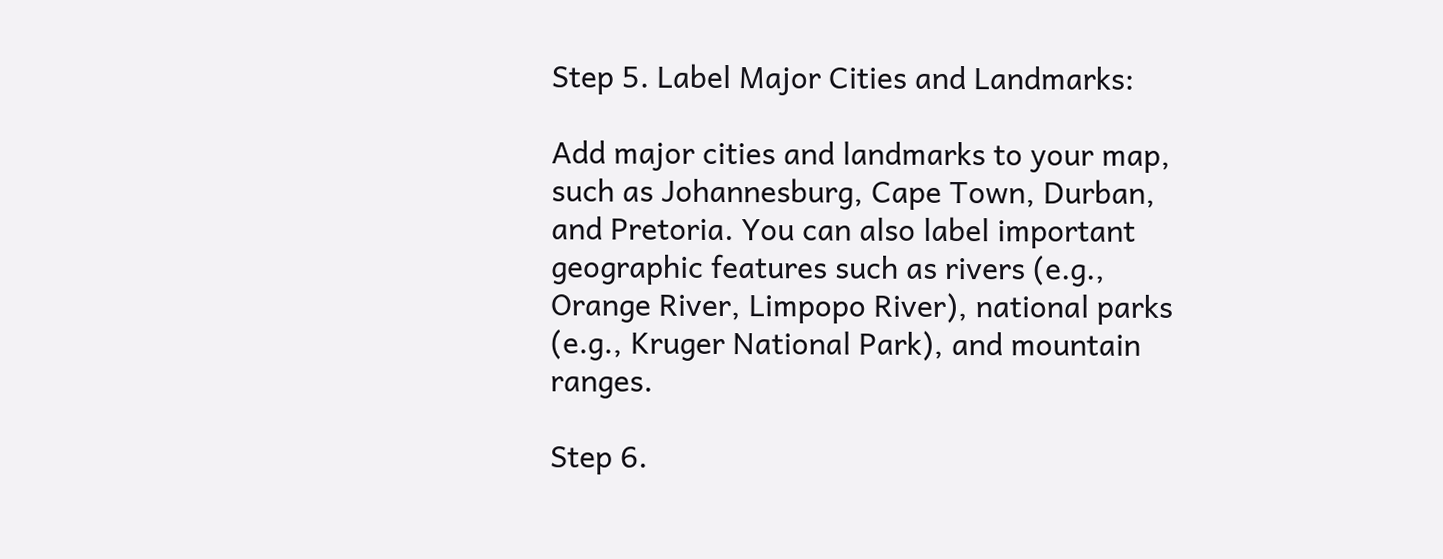Step 5. Label Major Cities and Landmarks:

Add major cities and landmarks to your map, such as Johannesburg, Cape Town, Durban, and Pretoria. You can also label important geographic features such as rivers (e.g., Orange River, Limpopo River), national parks (e.g., Kruger National Park), and mountain ranges.

Step 6.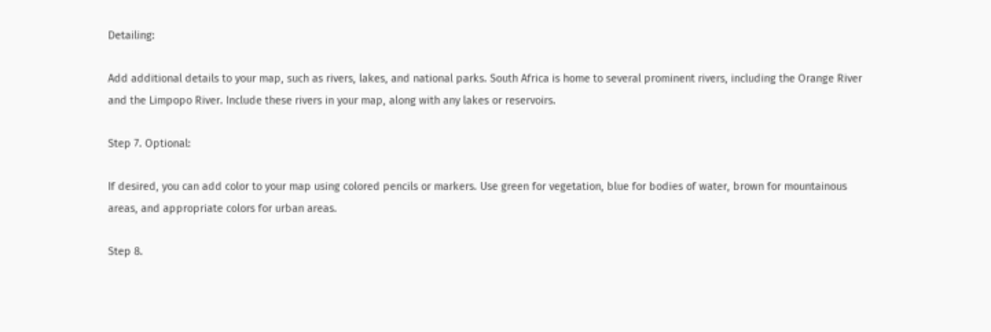Detailing:

Add additional details to your map, such as rivers, lakes, and national parks. South Africa is home to several prominent rivers, including the Orange River and the Limpopo River. Include these rivers in your map, along with any lakes or reservoirs.

Step 7. Optional:

If desired, you can add color to your map using colored pencils or markers. Use green for vegetation, blue for bodies of water, brown for mountainous areas, and appropriate colors for urban areas.

Step 8.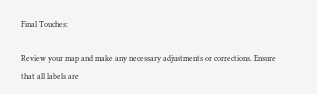Final Touches:

Review your map and make any necessary adjustments or corrections. Ensure that all labels are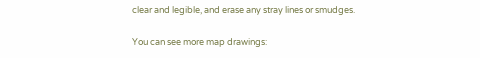clear and legible, and erase any stray lines or smudges.

You can see more map drawings: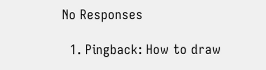No Responses

  1. Pingback: How to draw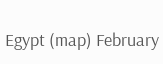Egypt (map) February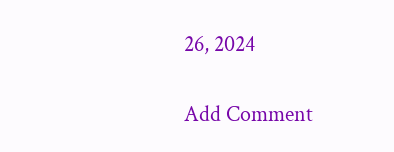26, 2024

Add Comment